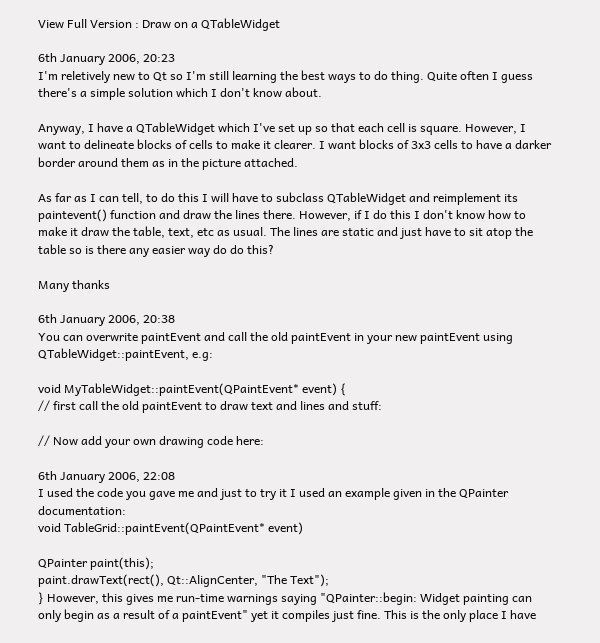View Full Version : Draw on a QTableWidget

6th January 2006, 20:23
I'm reletively new to Qt so I'm still learning the best ways to do thing. Quite often I guess there's a simple solution which I don't know about.

Anyway, I have a QTableWidget which I've set up so that each cell is square. However, I want to delineate blocks of cells to make it clearer. I want blocks of 3x3 cells to have a darker border around them as in the picture attached.

As far as I can tell, to do this I will have to subclass QTableWidget and reimplement its paintevent() function and draw the lines there. However, if I do this I don't know how to make it draw the table, text, etc as usual. The lines are static and just have to sit atop the table so is there any easier way do do this?

Many thanks

6th January 2006, 20:38
You can overwrite paintEvent and call the old paintEvent in your new paintEvent using QTableWidget::paintEvent, e.g:

void MyTableWidget::paintEvent(QPaintEvent* event) {
// first call the old paintEvent to draw text and lines and stuff:

// Now add your own drawing code here:

6th January 2006, 22:08
I used the code you gave me and just to try it I used an example given in the QPainter documentation:
void TableGrid::paintEvent(QPaintEvent* event)

QPainter paint(this);
paint.drawText(rect(), Qt::AlignCenter, "The Text");
} However, this gives me run-time warnings saying "QPainter::begin: Widget painting can only begin as a result of a paintEvent" yet it compiles just fine. This is the only place I have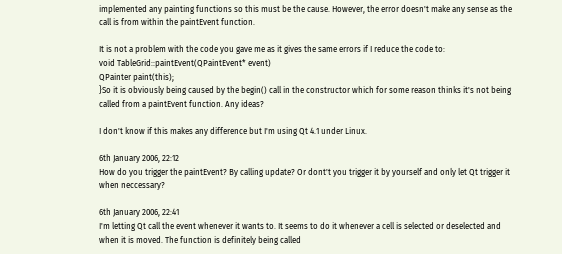implemented any painting functions so this must be the cause. However, the error doesn't make any sense as the call is from within the paintEvent function.

It is not a problem with the code you gave me as it gives the same errors if I reduce the code to:
void TableGrid::paintEvent(QPaintEvent* event)
QPainter paint(this);
}So it is obviously being caused by the begin() call in the constructor which for some reason thinks it's not being called from a paintEvent function. Any ideas?

I don't know if this makes any difference but I'm using Qt 4.1 under Linux.

6th January 2006, 22:12
How do you trigger the paintEvent? By calling update? Or dont't you trigger it by yourself and only let Qt trigger it when neccessary?

6th January 2006, 22:41
I'm letting Qt call the event whenever it wants to. It seems to do it whenever a cell is selected or deselected and when it is moved. The function is definitely being called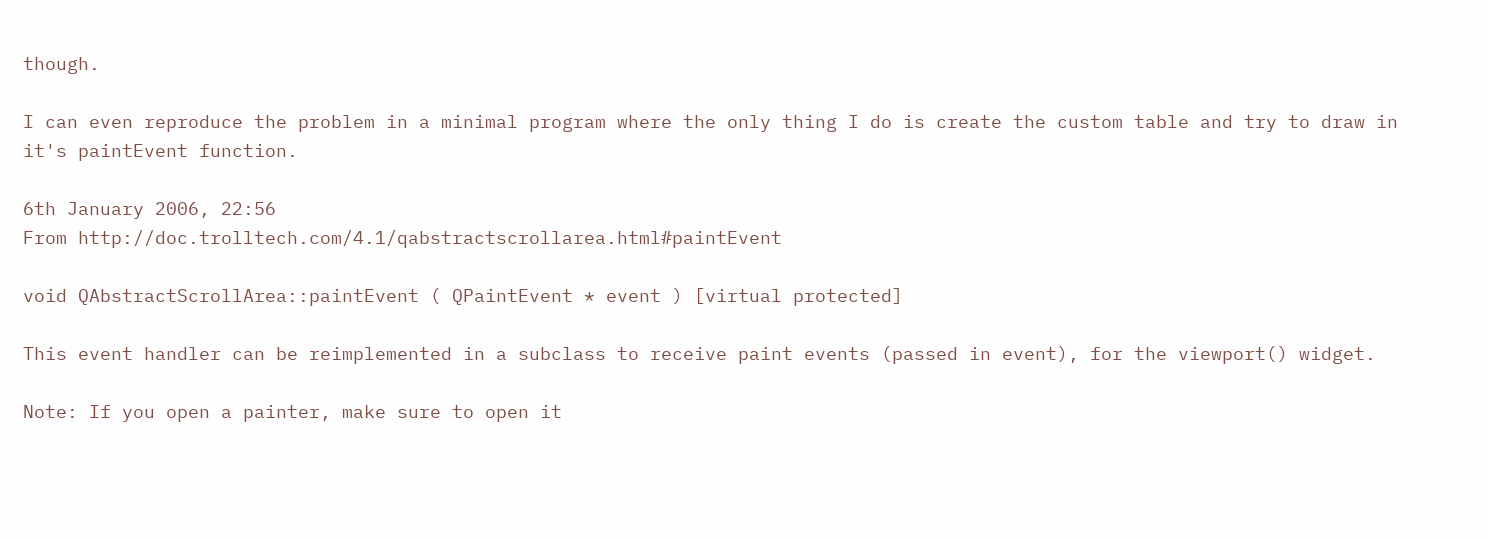though.

I can even reproduce the problem in a minimal program where the only thing I do is create the custom table and try to draw in it's paintEvent function.

6th January 2006, 22:56
From http://doc.trolltech.com/4.1/qabstractscrollarea.html#paintEvent

void QAbstractScrollArea::paintEvent ( QPaintEvent * event ) [virtual protected]

This event handler can be reimplemented in a subclass to receive paint events (passed in event), for the viewport() widget.

Note: If you open a painter, make sure to open it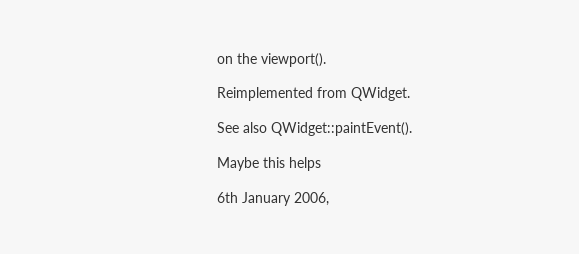on the viewport().

Reimplemented from QWidget.

See also QWidget::paintEvent().

Maybe this helps

6th January 2006,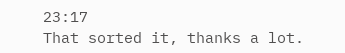23:17
That sorted it, thanks a lot.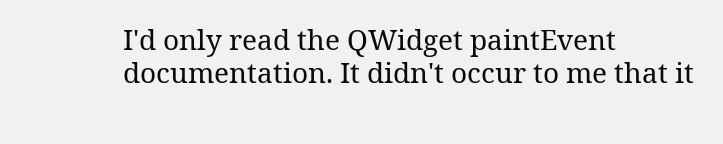I'd only read the QWidget paintEvent documentation. It didn't occur to me that it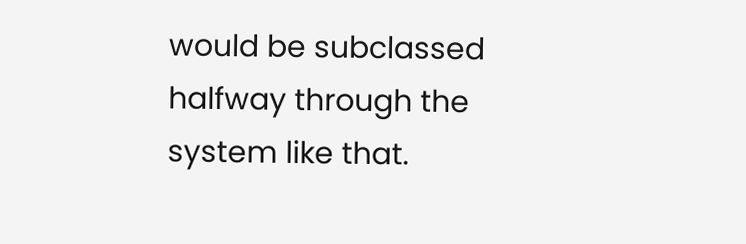would be subclassed halfway through the system like that.